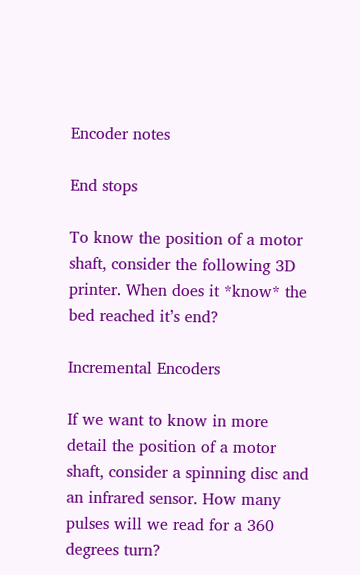Encoder notes

End stops

To know the position of a motor shaft, consider the following 3D printer. When does it *know* the bed reached it’s end?

Incremental Encoders

If we want to know in more detail the position of a motor shaft, consider a spinning disc and an infrared sensor. How many pulses will we read for a 360 degrees turn?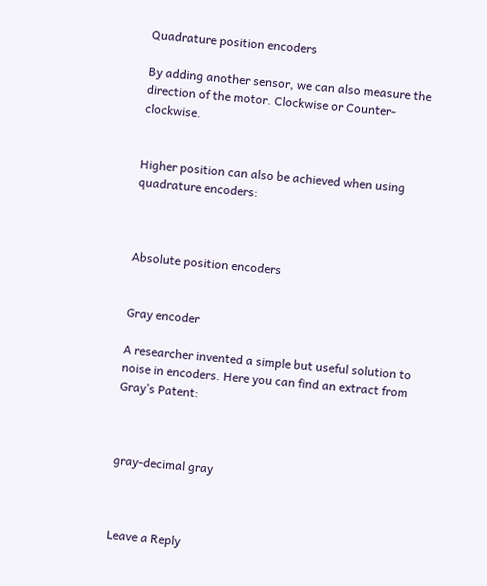Quadrature position encoders

By adding another sensor, we can also measure the direction of the motor. Clockwise or Counter- clockwise.


Higher position can also be achieved when using quadrature encoders:



Absolute position encoders


Gray encoder

A researcher invented a simple but useful solution to noise in encoders. Here you can find an extract from Gray’s Patent:



gray-decimal gray



Leave a Reply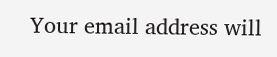Your email address will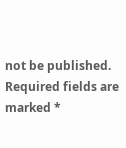not be published. Required fields are marked *